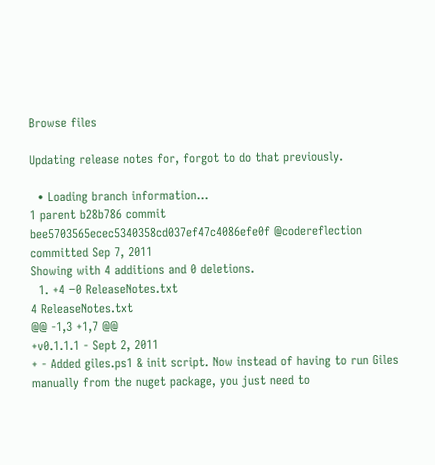Browse files

Updating release notes for, forgot to do that previously.

  • Loading branch information...
1 parent b28b786 commit bee5703565ecec5340358cd037ef47c4086efe0f @codereflection committed Sep 7, 2011
Showing with 4 additions and 0 deletions.
  1. +4 −0 ReleaseNotes.txt
4 ReleaseNotes.txt
@@ -1,3 +1,7 @@
+v0.1.1.1 - Sept 2, 2011
+ - Added giles.ps1 & init script. Now instead of having to run Giles manually from the nuget package, you just need to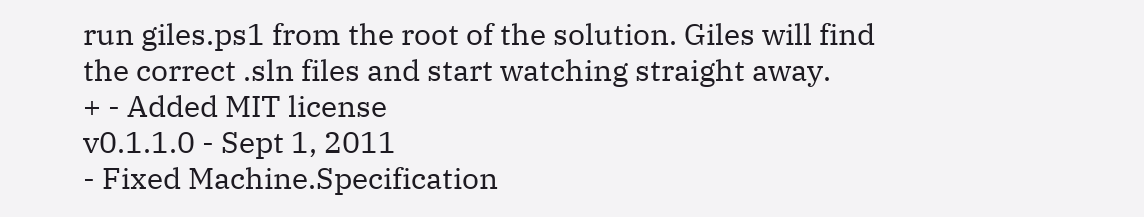run giles.ps1 from the root of the solution. Giles will find the correct .sln files and start watching straight away.
+ - Added MIT license
v0.1.1.0 - Sept 1, 2011
- Fixed Machine.Specification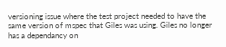versioning issue where the test project needed to have the same version of mspec that Giles was using. Giles no longer has a dependancy on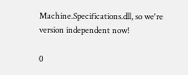Machine.Specifications.dll, so we're version independent now!

0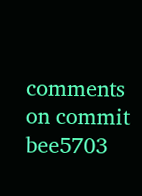comments on commit bee5703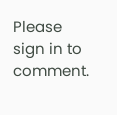Please sign in to comment.